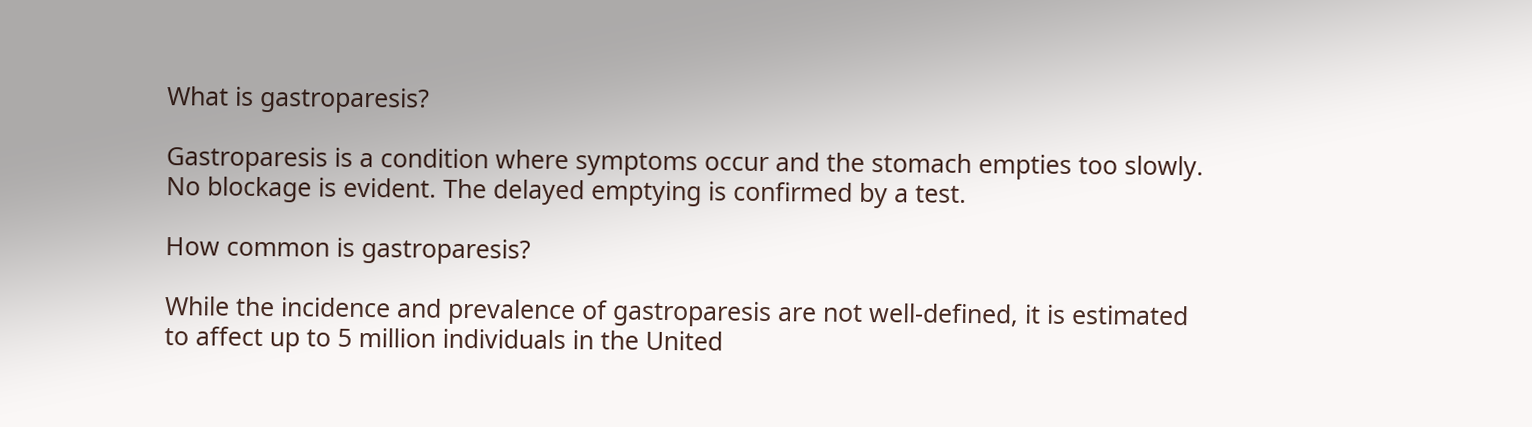What is gastroparesis?

Gastroparesis is a condition where symptoms occur and the stomach empties too slowly. No blockage is evident. The delayed emptying is confirmed by a test.

How common is gastroparesis?

While the incidence and prevalence of gastroparesis are not well-defined, it is estimated to affect up to 5 million individuals in the United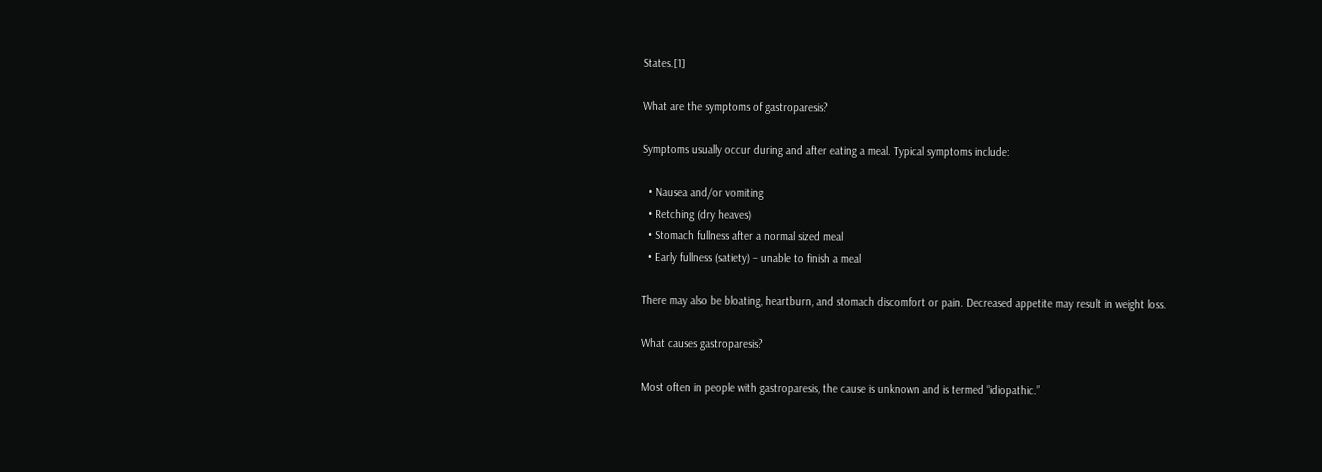States.[1]

What are the symptoms of gastroparesis?

Symptoms usually occur during and after eating a meal. Typical symptoms include:

  • Nausea and/or vomiting
  • Retching (dry heaves)
  • Stomach fullness after a normal sized meal
  • Early fullness (satiety) – unable to finish a meal

There may also be bloating, heartburn, and stomach discomfort or pain. Decreased appetite may result in weight loss.

What causes gastroparesis?

Most often in people with gastroparesis, the cause is unknown and is termed “idiopathic.”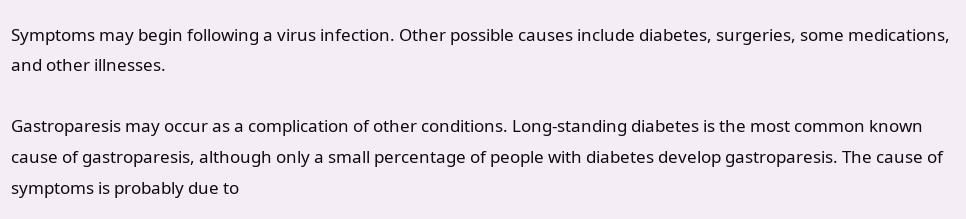Symptoms may begin following a virus infection. Other possible causes include diabetes, surgeries, some medications, and other illnesses.

Gastroparesis may occur as a complication of other conditions. Long-standing diabetes is the most common known cause of gastroparesis, although only a small percentage of people with diabetes develop gastroparesis. The cause of symptoms is probably due to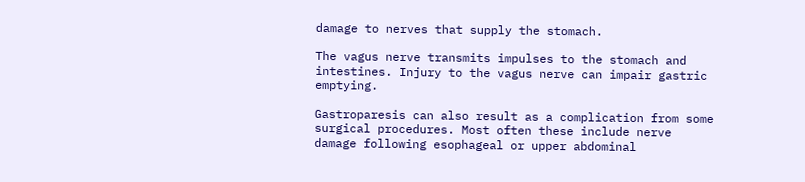damage to nerves that supply the stomach.

The vagus nerve transmits impulses to the stomach and intestines. Injury to the vagus nerve can impair gastric emptying.

Gastroparesis can also result as a complication from some surgical procedures. Most often these include nerve damage following esophageal or upper abdominal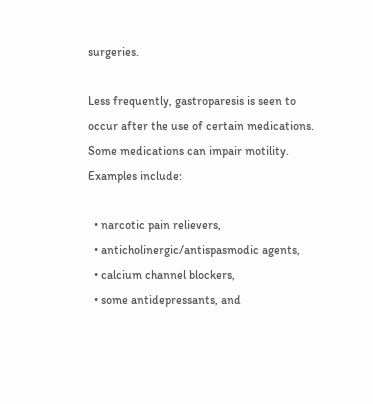surgeries.

Less frequently, gastroparesis is seen to occur after the use of certain medications. Some medications can impair motility. Examples include:

  • narcotic pain relievers,
  • anticholinergic/antispasmodic agents,
  • calcium channel blockers,
  • some antidepressants, and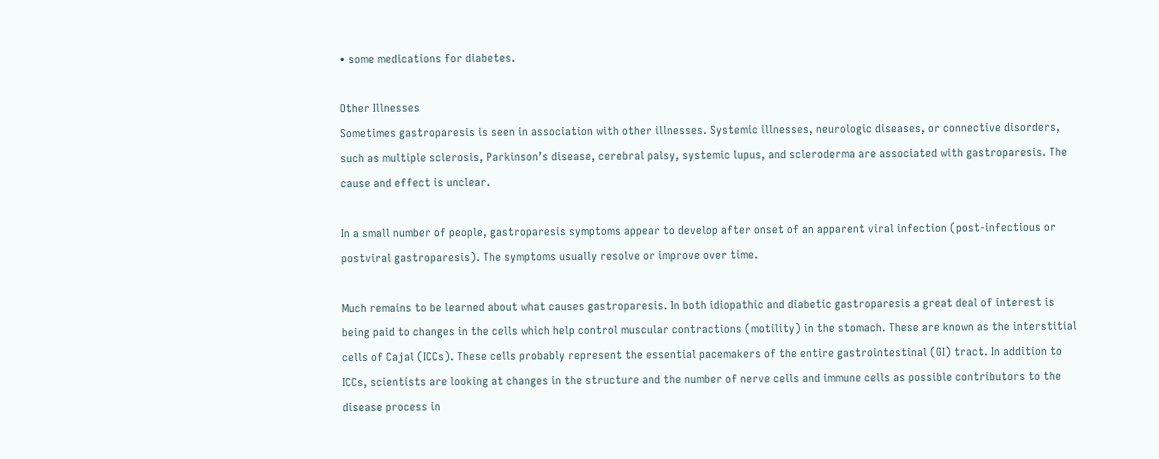• some medications for diabetes.

Other Illnesses
Sometimes gastroparesis is seen in association with other illnesses. Systemic illnesses, neurologic diseases, or connective disorders, such as multiple sclerosis, Parkinson’s disease, cerebral palsy, systemic lupus, and scleroderma are associated with gastroparesis. The cause and effect is unclear.

In a small number of people, gastroparesis symptoms appear to develop after onset of an apparent viral infection (post-infectious or postviral gastroparesis). The symptoms usually resolve or improve over time.

Much remains to be learned about what causes gastroparesis. In both idiopathic and diabetic gastroparesis a great deal of interest is being paid to changes in the cells which help control muscular contractions (motility) in the stomach. These are known as the interstitial cells of Cajal (ICCs). These cells probably represent the essential pacemakers of the entire gastrointestinal (GI) tract. In addition to ICCs, scientists are looking at changes in the structure and the number of nerve cells and immune cells as possible contributors to the disease process in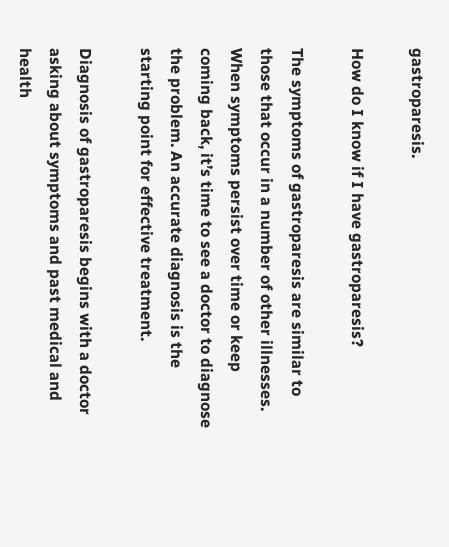gastroparesis.

How do I know if I have gastroparesis?

The symptoms of gastroparesis are similar to those that occur in a number of other illnesses. When symptoms persist over time or keep coming back, it’s time to see a doctor to diagnose the problem. An accurate diagnosis is the starting point for effective treatment.

Diagnosis of gastroparesis begins with a doctor asking about symptoms and past medical and health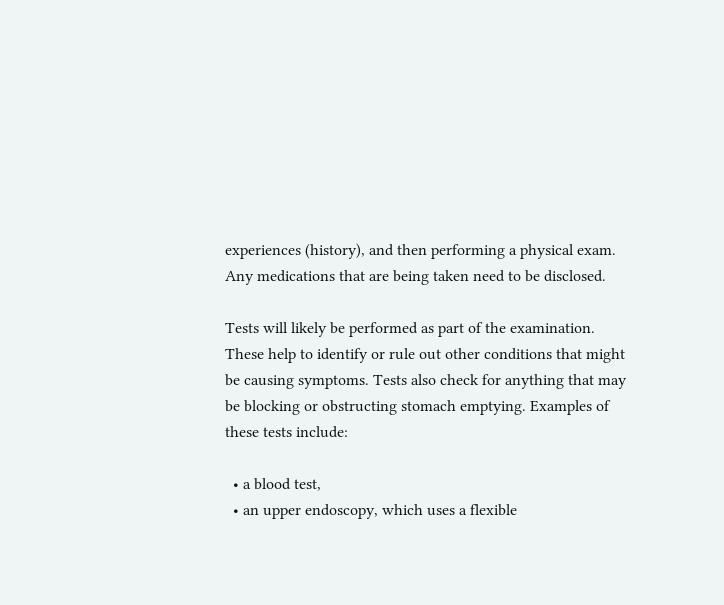experiences (history), and then performing a physical exam. Any medications that are being taken need to be disclosed.

Tests will likely be performed as part of the examination. These help to identify or rule out other conditions that might be causing symptoms. Tests also check for anything that may be blocking or obstructing stomach emptying. Examples of these tests include:

  • a blood test,
  • an upper endoscopy, which uses a flexible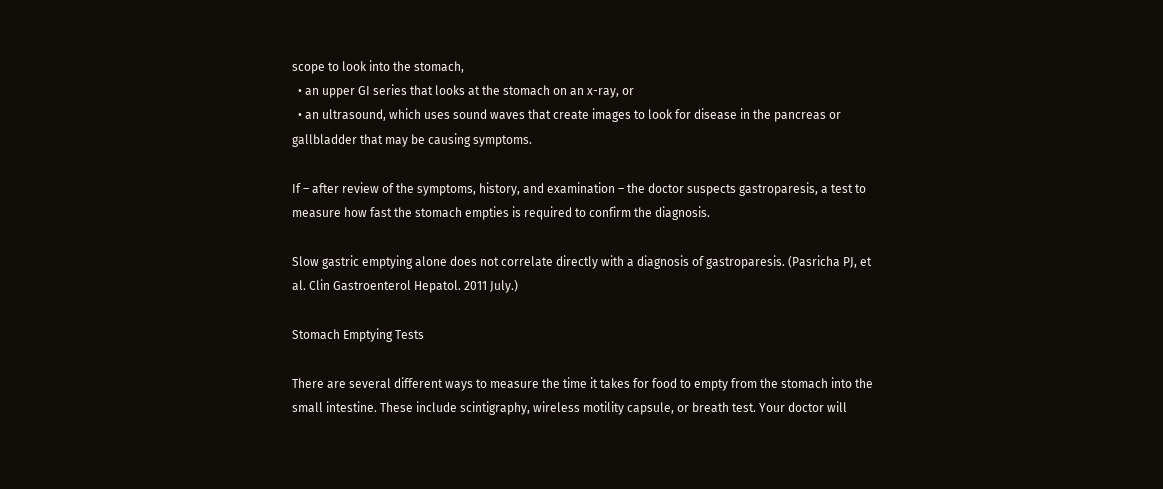scope to look into the stomach,
  • an upper GI series that looks at the stomach on an x-ray, or
  • an ultrasound, which uses sound waves that create images to look for disease in the pancreas or gallbladder that may be causing symptoms.

If – after review of the symptoms, history, and examination – the doctor suspects gastroparesis, a test to measure how fast the stomach empties is required to confirm the diagnosis.

Slow gastric emptying alone does not correlate directly with a diagnosis of gastroparesis. (Pasricha PJ, et al. Clin Gastroenterol Hepatol. 2011 July.)

Stomach Emptying Tests

There are several different ways to measure the time it takes for food to empty from the stomach into the small intestine. These include scintigraphy, wireless motility capsule, or breath test. Your doctor will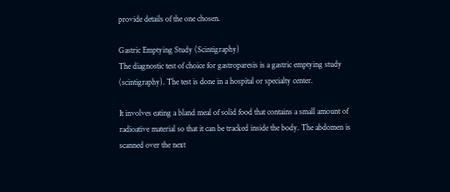provide details of the one chosen.

Gastric Emptying Study (Scintigraphy)
The diagnostic test of choice for gastroparesis is a gastric emptying study (scintigraphy). The test is done in a hospital or specialty center.

It involves eating a bland meal of solid food that contains a small amount of radioative material so that it can be tracked inside the body. The abdomen is scanned over the next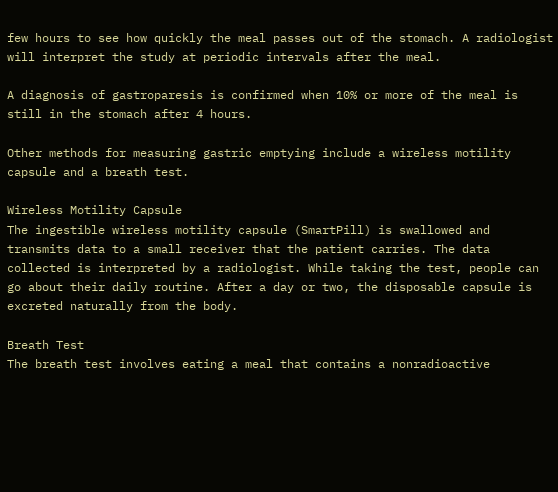few hours to see how quickly the meal passes out of the stomach. A radiologist will interpret the study at periodic intervals after the meal.

A diagnosis of gastroparesis is confirmed when 10% or more of the meal is still in the stomach after 4 hours.

Other methods for measuring gastric emptying include a wireless motility capsule and a breath test.

Wireless Motility Capsule
The ingestible wireless motility capsule (SmartPill) is swallowed and transmits data to a small receiver that the patient carries. The data collected is interpreted by a radiologist. While taking the test, people can go about their daily routine. After a day or two, the disposable capsule is excreted naturally from the body.

Breath Test
The breath test involves eating a meal that contains a nonradioactive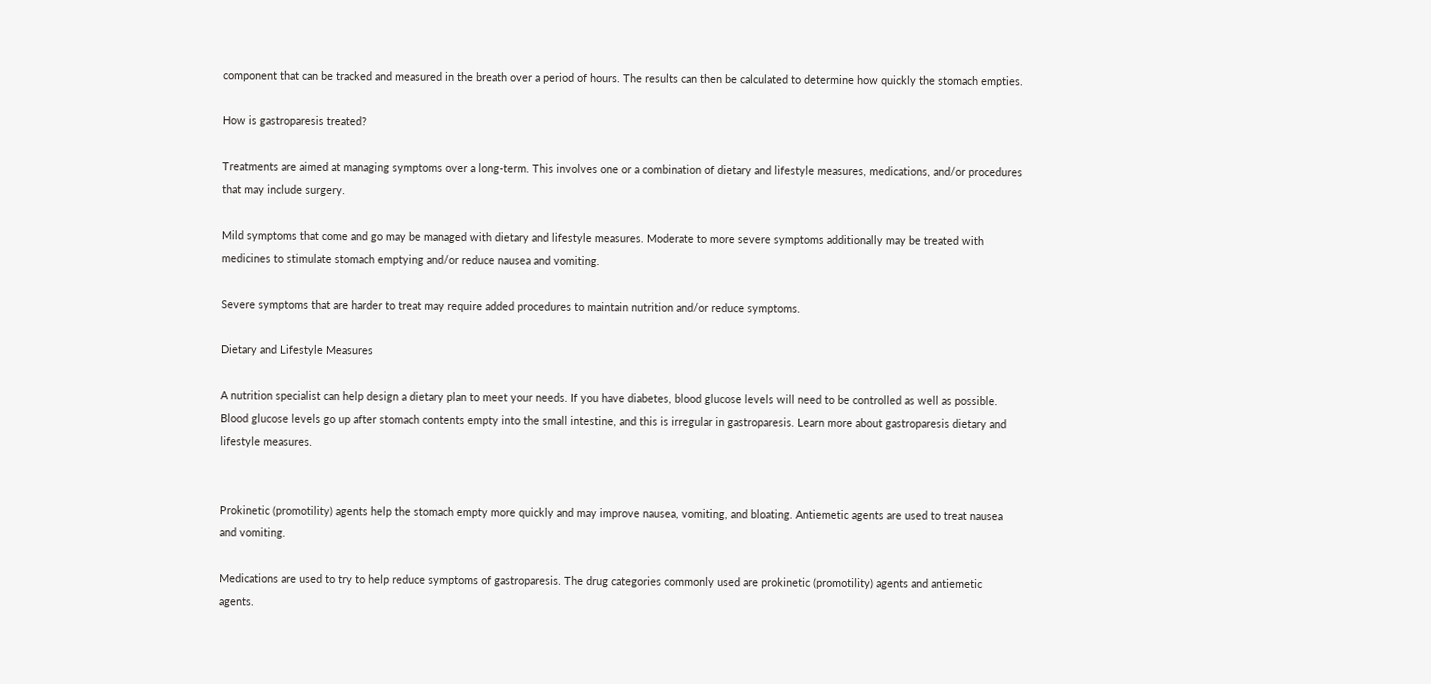component that can be tracked and measured in the breath over a period of hours. The results can then be calculated to determine how quickly the stomach empties.

How is gastroparesis treated?

Treatments are aimed at managing symptoms over a long-term. This involves one or a combination of dietary and lifestyle measures, medications, and/or procedures that may include surgery.

Mild symptoms that come and go may be managed with dietary and lifestyle measures. Moderate to more severe symptoms additionally may be treated with medicines to stimulate stomach emptying and/or reduce nausea and vomiting.

Severe symptoms that are harder to treat may require added procedures to maintain nutrition and/or reduce symptoms.

Dietary and Lifestyle Measures

A nutrition specialist can help design a dietary plan to meet your needs. If you have diabetes, blood glucose levels will need to be controlled as well as possible. Blood glucose levels go up after stomach contents empty into the small intestine, and this is irregular in gastroparesis. Learn more about gastroparesis dietary and lifestyle measures.


Prokinetic (promotility) agents help the stomach empty more quickly and may improve nausea, vomiting, and bloating. Antiemetic agents are used to treat nausea and vomiting.

Medications are used to try to help reduce symptoms of gastroparesis. The drug categories commonly used are prokinetic (promotility) agents and antiemetic agents.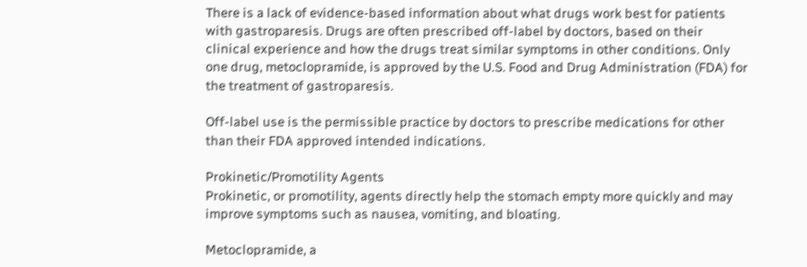There is a lack of evidence-based information about what drugs work best for patients with gastroparesis. Drugs are often prescribed off-label by doctors, based on their clinical experience and how the drugs treat similar symptoms in other conditions. Only one drug, metoclopramide, is approved by the U.S. Food and Drug Administration (FDA) for the treatment of gastroparesis.

Off-label use is the permissible practice by doctors to prescribe medications for other than their FDA approved intended indications.

Prokinetic/Promotility Agents
Prokinetic, or promotility, agents directly help the stomach empty more quickly and may improve symptoms such as nausea, vomiting, and bloating.

Metoclopramide, a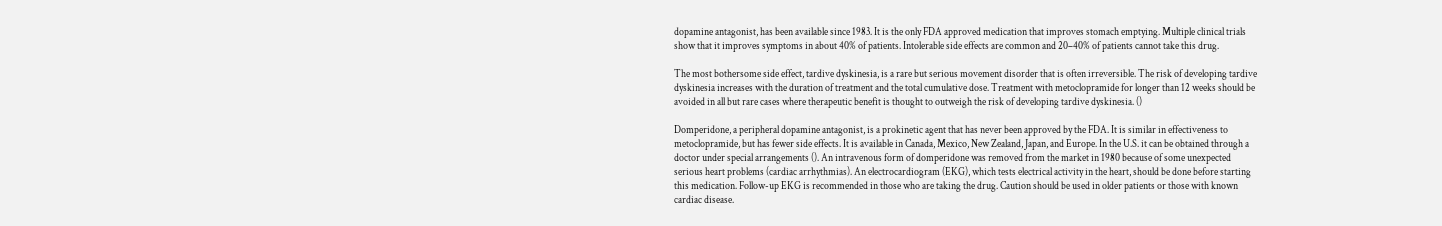dopamine antagonist, has been available since 1983. It is the only FDA approved medication that improves stomach emptying. Multiple clinical trials show that it improves symptoms in about 40% of patients. Intolerable side effects are common and 20–40% of patients cannot take this drug.

The most bothersome side effect, tardive dyskinesia, is a rare but serious movement disorder that is often irreversible. The risk of developing tardive dyskinesia increases with the duration of treatment and the total cumulative dose. Treatment with metoclopramide for longer than 12 weeks should be avoided in all but rare cases where therapeutic benefit is thought to outweigh the risk of developing tardive dyskinesia. ()

Domperidone, a peripheral dopamine antagonist, is a prokinetic agent that has never been approved by the FDA. It is similar in effectiveness to metoclopramide, but has fewer side effects. It is available in Canada, Mexico, New Zealand, Japan, and Europe. In the U.S. it can be obtained through a doctor under special arrangements (). An intravenous form of domperidone was removed from the market in 1980 because of some unexpected serious heart problems (cardiac arrhythmias). An electrocardiogram (EKG), which tests electrical activity in the heart, should be done before starting this medication. Follow-up EKG is recommended in those who are taking the drug. Caution should be used in older patients or those with known cardiac disease.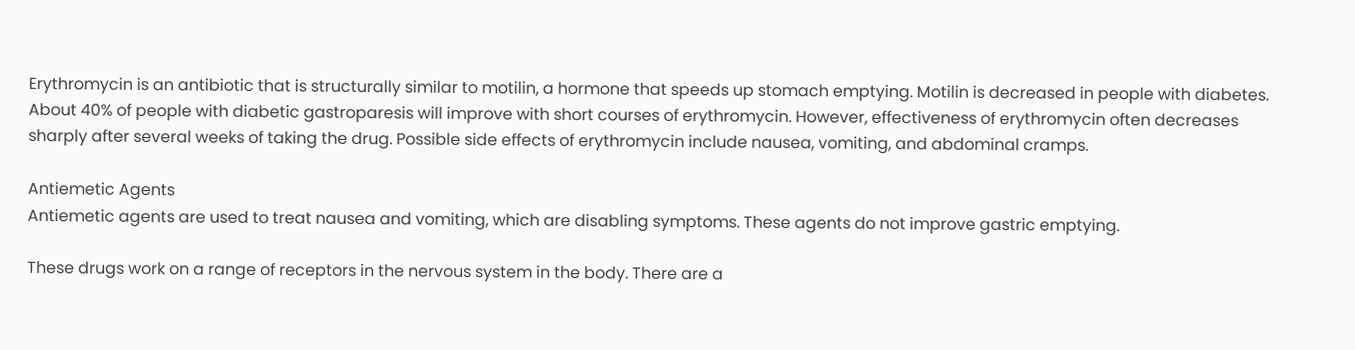Erythromycin is an antibiotic that is structurally similar to motilin, a hormone that speeds up stomach emptying. Motilin is decreased in people with diabetes. About 40% of people with diabetic gastroparesis will improve with short courses of erythromycin. However, effectiveness of erythromycin often decreases sharply after several weeks of taking the drug. Possible side effects of erythromycin include nausea, vomiting, and abdominal cramps.

Antiemetic Agents
Antiemetic agents are used to treat nausea and vomiting, which are disabling symptoms. These agents do not improve gastric emptying.

These drugs work on a range of receptors in the nervous system in the body. There are a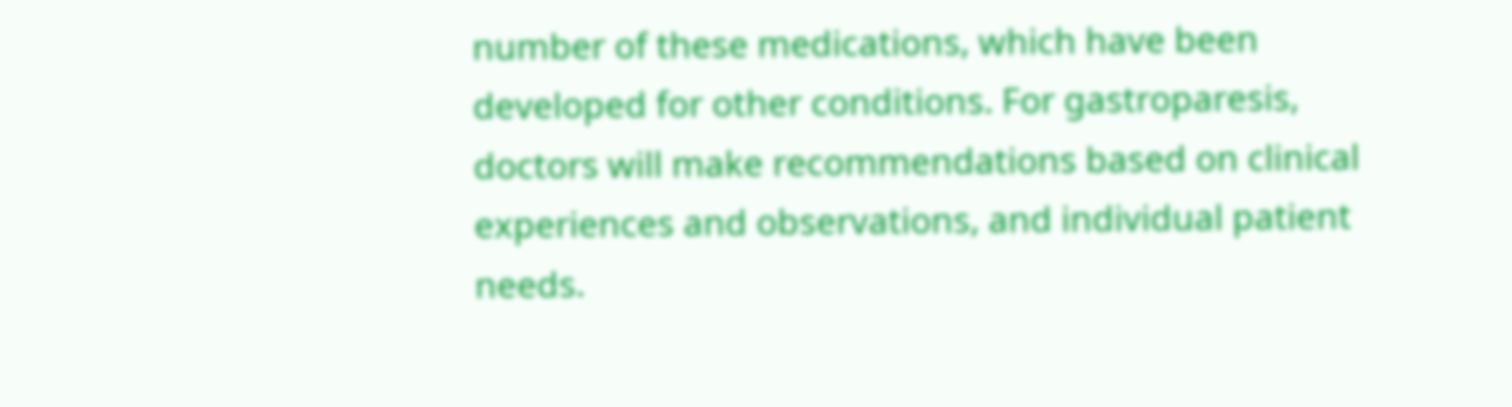number of these medications, which have been developed for other conditions. For gastroparesis, doctors will make recommendations based on clinical experiences and observations, and individual patient needs.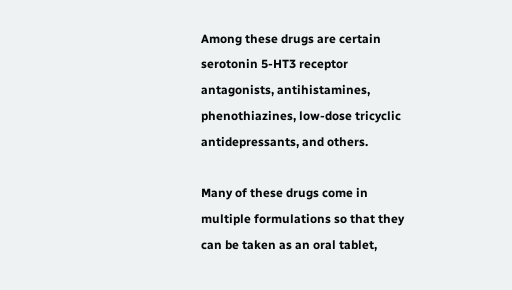Among these drugs are certain serotonin 5-HT3 receptor antagonists, antihistamines, phenothiazines, low-dose tricyclic antidepressants, and others.

Many of these drugs come in multiple formulations so that they can be taken as an oral tablet,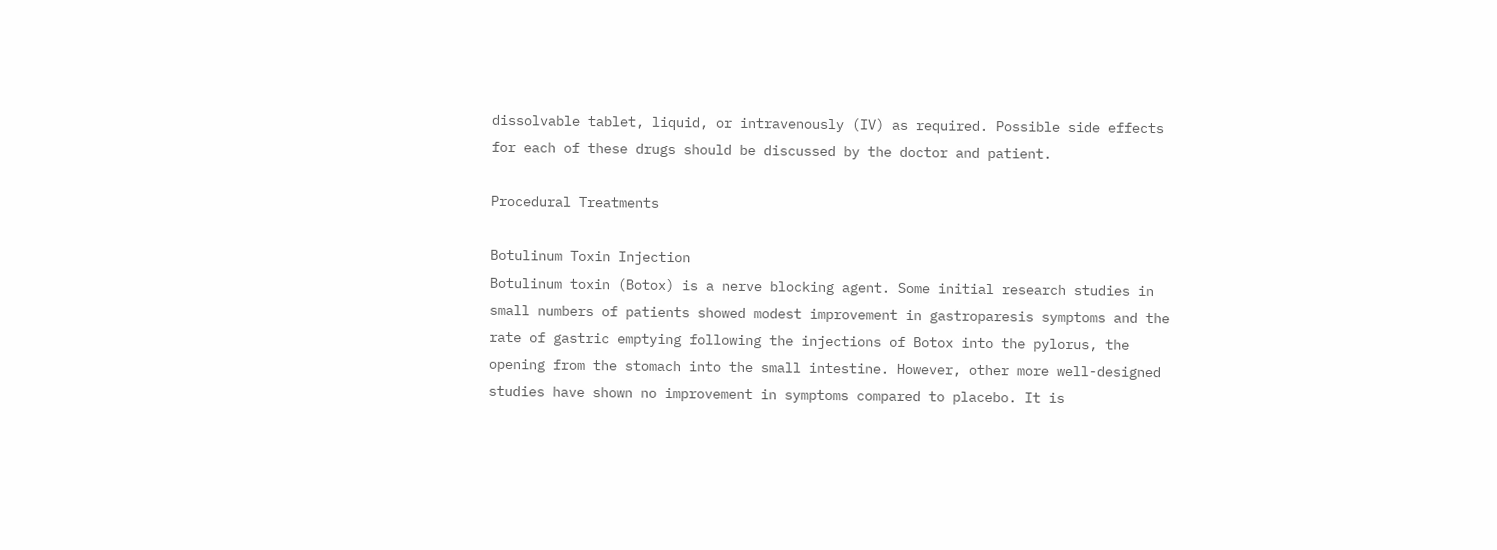dissolvable tablet, liquid, or intravenously (IV) as required. Possible side effects for each of these drugs should be discussed by the doctor and patient.

Procedural Treatments

Botulinum Toxin Injection
Botulinum toxin (Botox) is a nerve blocking agent. Some initial research studies in small numbers of patients showed modest improvement in gastroparesis symptoms and the rate of gastric emptying following the injections of Botox into the pylorus, the opening from the stomach into the small intestine. However, other more well-designed studies have shown no improvement in symptoms compared to placebo. It is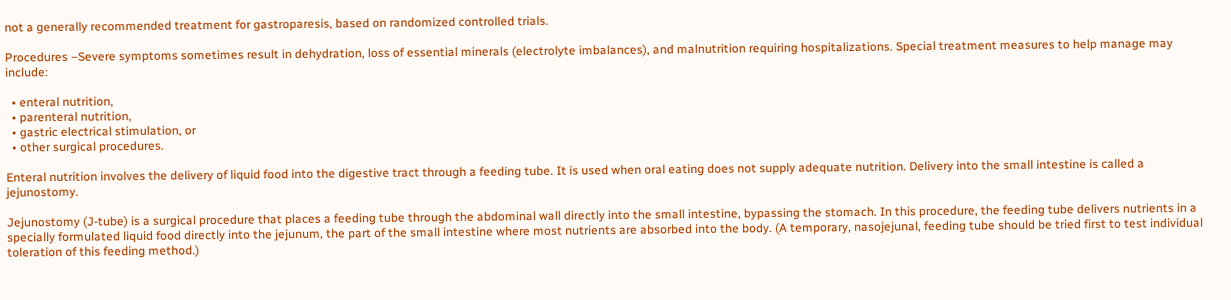not a generally recommended treatment for gastroparesis, based on randomized controlled trials.

Procedures –Severe symptoms sometimes result in dehydration, loss of essential minerals (electrolyte imbalances), and malnutrition requiring hospitalizations. Special treatment measures to help manage may include:

  • enteral nutrition,
  • parenteral nutrition,
  • gastric electrical stimulation, or
  • other surgical procedures.

Enteral nutrition involves the delivery of liquid food into the digestive tract through a feeding tube. It is used when oral eating does not supply adequate nutrition. Delivery into the small intestine is called a jejunostomy.

Jejunostomy (J-tube) is a surgical procedure that places a feeding tube through the abdominal wall directly into the small intestine, bypassing the stomach. In this procedure, the feeding tube delivers nutrients in a specially formulated liquid food directly into the jejunum, the part of the small intestine where most nutrients are absorbed into the body. (A temporary, nasojejunal, feeding tube should be tried first to test individual toleration of this feeding method.)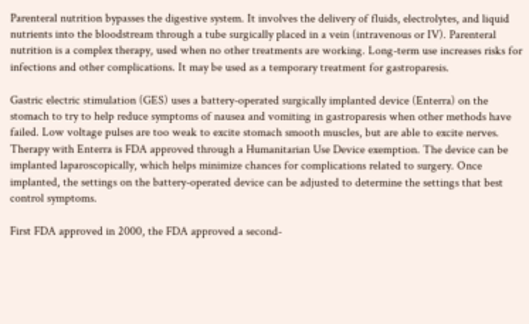Parenteral nutrition bypasses the digestive system. It involves the delivery of fluids, electrolytes, and liquid nutrients into the bloodstream through a tube surgically placed in a vein (intravenous or IV). Parenteral nutrition is a complex therapy, used when no other treatments are working. Long-term use increases risks for infections and other complications. It may be used as a temporary treatment for gastroparesis.

Gastric electric stimulation (GES) uses a battery-operated surgically implanted device (Enterra) on the stomach to try to help reduce symptoms of nausea and vomiting in gastroparesis when other methods have failed. Low voltage pulses are too weak to excite stomach smooth muscles, but are able to excite nerves. Therapy with Enterra is FDA approved through a Humanitarian Use Device exemption. The device can be implanted laparoscopically, which helps minimize chances for complications related to surgery. Once implanted, the settings on the battery-operated device can be adjusted to determine the settings that best control symptoms.

First FDA approved in 2000, the FDA approved a second-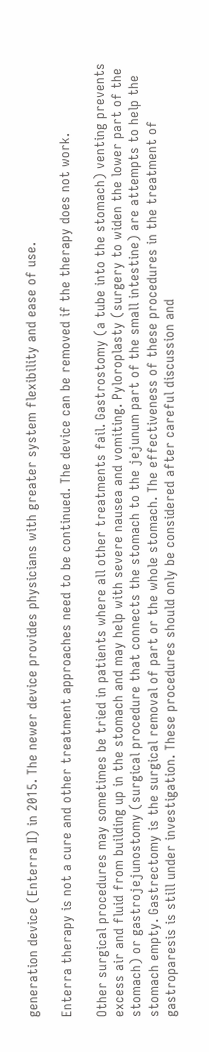generation device (Enterra II) in 2015. The newer device provides physicians with greater system flexibility and ease of use.

Enterra therapy is not a cure and other treatment approaches need to be continued. The device can be removed if the therapy does not work.

Other surgical procedures may sometimes be tried in patients where all other treatments fail. Gastrostomy (a tube into the stomach) venting prevents excess air and fluid from building up in the stomach and may help with severe nausea and vomiting. Pyloroplasty (surgery to widen the lower part of the stomach) or gastrojejunostomy (surgical procedure that connects the stomach to the jejunum part of the small intestine) are attempts to help the stomach empty. Gastrectomy is the surgical removal of part or the whole stomach. The effectiveness of these procedures in the treatment of gastroparesis is still under investigation. These procedures should only be considered after careful discussion and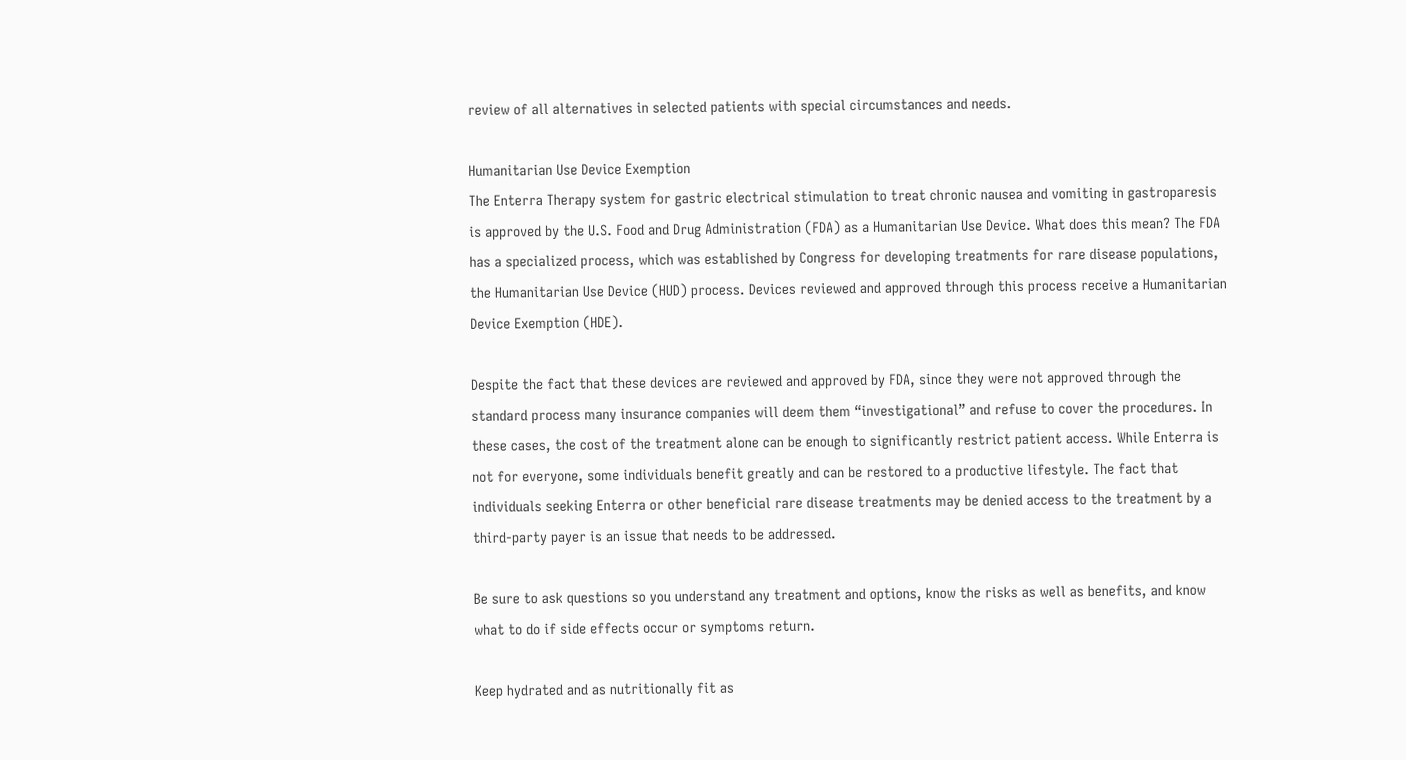review of all alternatives in selected patients with special circumstances and needs.

Humanitarian Use Device Exemption
The Enterra Therapy system for gastric electrical stimulation to treat chronic nausea and vomiting in gastroparesis is approved by the U.S. Food and Drug Administration (FDA) as a Humanitarian Use Device. What does this mean? The FDA has a specialized process, which was established by Congress for developing treatments for rare disease populations, the Humanitarian Use Device (HUD) process. Devices reviewed and approved through this process receive a Humanitarian Device Exemption (HDE).

Despite the fact that these devices are reviewed and approved by FDA, since they were not approved through the standard process many insurance companies will deem them “investigational” and refuse to cover the procedures. In these cases, the cost of the treatment alone can be enough to significantly restrict patient access. While Enterra is not for everyone, some individuals benefit greatly and can be restored to a productive lifestyle. The fact that individuals seeking Enterra or other beneficial rare disease treatments may be denied access to the treatment by a third-party payer is an issue that needs to be addressed.

Be sure to ask questions so you understand any treatment and options, know the risks as well as benefits, and know what to do if side effects occur or symptoms return.

Keep hydrated and as nutritionally fit as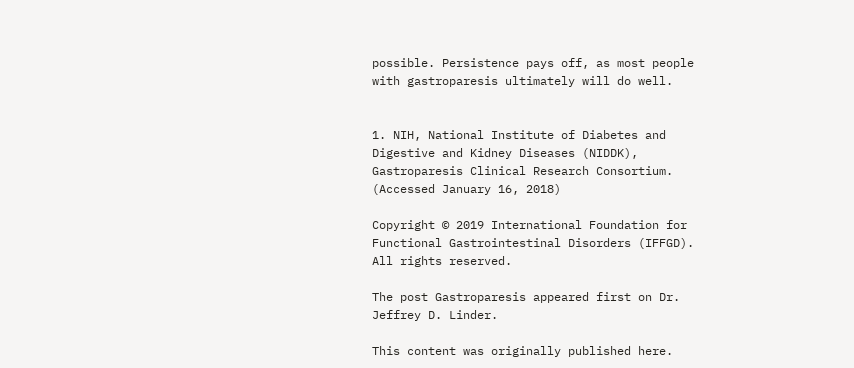possible. Persistence pays off, as most people with gastroparesis ultimately will do well.


1. NIH, National Institute of Diabetes and Digestive and Kidney Diseases (NIDDK), Gastroparesis Clinical Research Consortium.  (Accessed January 16, 2018)

Copyright © 2019 International Foundation for Functional Gastrointestinal Disorders (IFFGD). All rights reserved.

The post Gastroparesis appeared first on Dr. Jeffrey D. Linder.

This content was originally published here.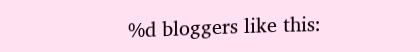%d bloggers like this: